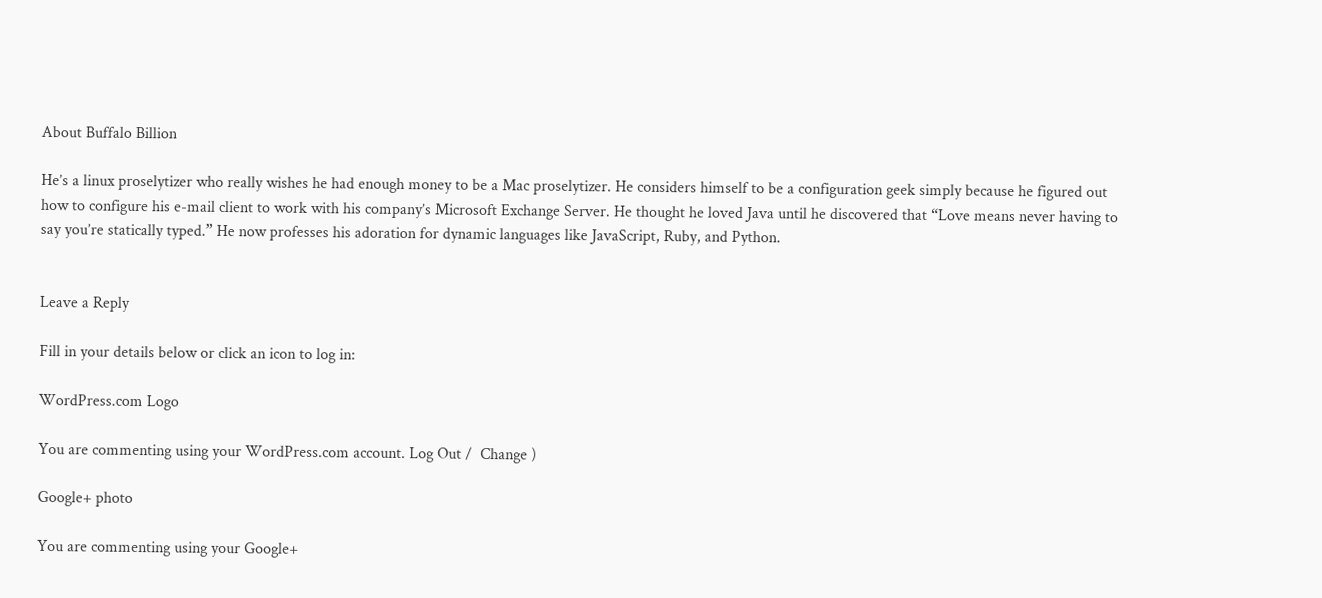About Buffalo Billion

He’s a linux proselytizer who really wishes he had enough money to be a Mac proselytizer. He considers himself to be a configuration geek simply because he figured out how to configure his e-mail client to work with his company’s Microsoft Exchange Server. He thought he loved Java until he discovered that “Love means never having to say you’re statically typed.” He now professes his adoration for dynamic languages like JavaScript, Ruby, and Python.


Leave a Reply

Fill in your details below or click an icon to log in:

WordPress.com Logo

You are commenting using your WordPress.com account. Log Out /  Change )

Google+ photo

You are commenting using your Google+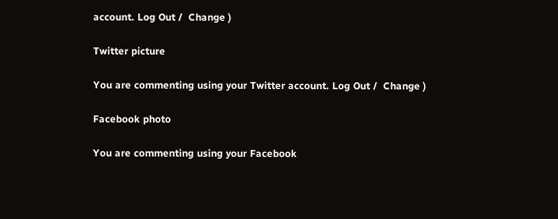account. Log Out /  Change )

Twitter picture

You are commenting using your Twitter account. Log Out /  Change )

Facebook photo

You are commenting using your Facebook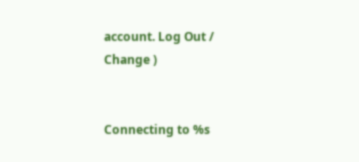account. Log Out /  Change )


Connecting to %s